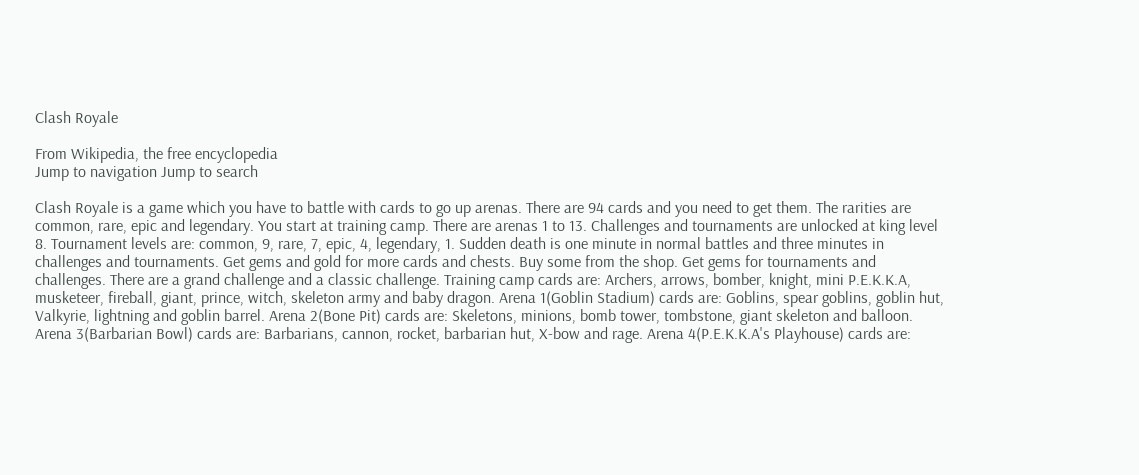Clash Royale

From Wikipedia, the free encyclopedia
Jump to navigation Jump to search

Clash Royale is a game which you have to battle with cards to go up arenas. There are 94 cards and you need to get them. The rarities are common, rare, epic and legendary. You start at training camp. There are arenas 1 to 13. Challenges and tournaments are unlocked at king level 8. Tournament levels are: common, 9, rare, 7, epic, 4, legendary, 1. Sudden death is one minute in normal battles and three minutes in challenges and tournaments. Get gems and gold for more cards and chests. Buy some from the shop. Get gems for tournaments and challenges. There are a grand challenge and a classic challenge. Training camp cards are: Archers, arrows, bomber, knight, mini P.E.K.K.A, musketeer, fireball, giant, prince, witch, skeleton army and baby dragon. Arena 1(Goblin Stadium) cards are: Goblins, spear goblins, goblin hut, Valkyrie, lightning and goblin barrel. Arena 2(Bone Pit) cards are: Skeletons, minions, bomb tower, tombstone, giant skeleton and balloon. Arena 3(Barbarian Bowl) cards are: Barbarians, cannon, rocket, barbarian hut, X-bow and rage. Arena 4(P.E.K.K.A's Playhouse) cards are: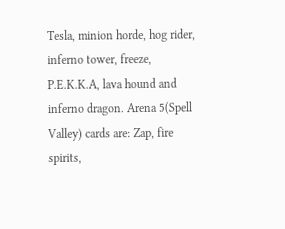Tesla, minion horde, hog rider, inferno tower, freeze, P.E.K.K.A, lava hound and inferno dragon. Arena 5(Spell Valley) cards are: Zap, fire spirits,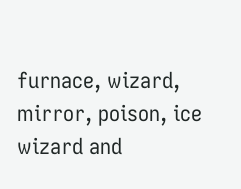furnace, wizard, mirror, poison, ice wizard and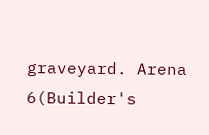graveyard. Arena 6(Builder's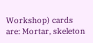Workshop) cards are: Mortar, skeleton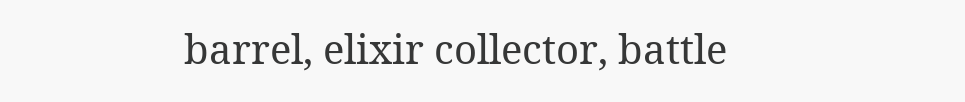barrel, elixir collector, battle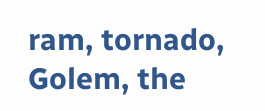ram, tornado, Golem, the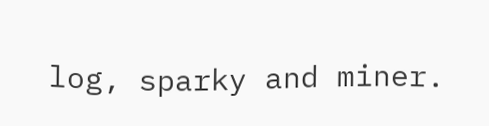log, sparky and miner.